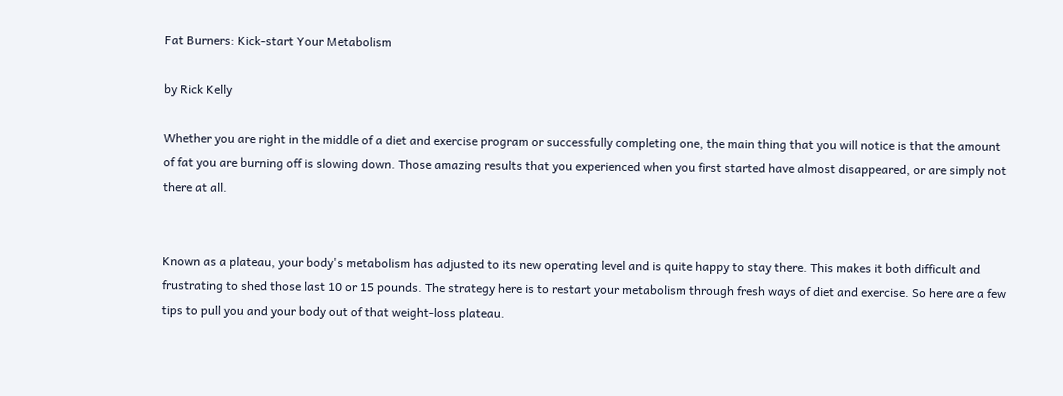Fat Burners: Kick-start Your Metabolism

by Rick Kelly

Whether you are right in the middle of a diet and exercise program or successfully completing one, the main thing that you will notice is that the amount of fat you are burning off is slowing down. Those amazing results that you experienced when you first started have almost disappeared, or are simply not there at all.


Known as a plateau, your body's metabolism has adjusted to its new operating level and is quite happy to stay there. This makes it both difficult and frustrating to shed those last 10 or 15 pounds. The strategy here is to restart your metabolism through fresh ways of diet and exercise. So here are a few tips to pull you and your body out of that weight-loss plateau.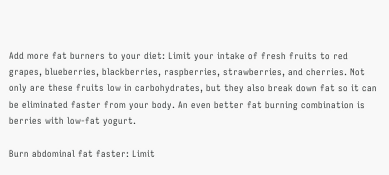Add more fat burners to your diet: Limit your intake of fresh fruits to red grapes, blueberries, blackberries, raspberries, strawberries, and cherries. Not only are these fruits low in carbohydrates, but they also break down fat so it can be eliminated faster from your body. An even better fat burning combination is berries with low-fat yogurt.

Burn abdominal fat faster: Limit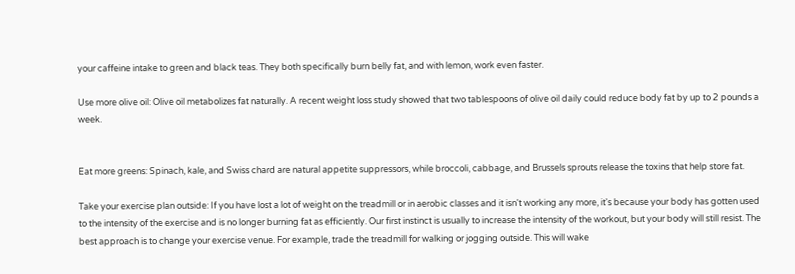your caffeine intake to green and black teas. They both specifically burn belly fat, and with lemon, work even faster.

Use more olive oil: Olive oil metabolizes fat naturally. A recent weight loss study showed that two tablespoons of olive oil daily could reduce body fat by up to 2 pounds a week.


Eat more greens: Spinach, kale, and Swiss chard are natural appetite suppressors, while broccoli, cabbage, and Brussels sprouts release the toxins that help store fat.

Take your exercise plan outside: If you have lost a lot of weight on the treadmill or in aerobic classes and it isn't working any more, it's because your body has gotten used to the intensity of the exercise and is no longer burning fat as efficiently. Our first instinct is usually to increase the intensity of the workout, but your body will still resist. The best approach is to change your exercise venue. For example, trade the treadmill for walking or jogging outside. This will wake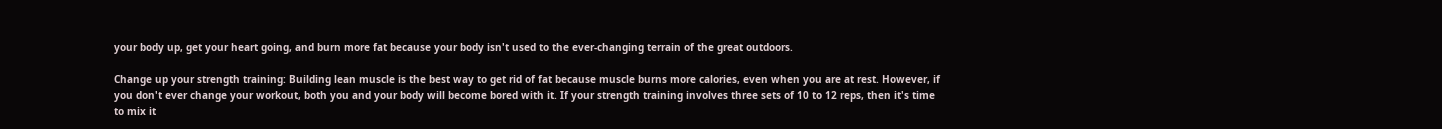your body up, get your heart going, and burn more fat because your body isn't used to the ever-changing terrain of the great outdoors.

Change up your strength training: Building lean muscle is the best way to get rid of fat because muscle burns more calories, even when you are at rest. However, if you don't ever change your workout, both you and your body will become bored with it. If your strength training involves three sets of 10 to 12 reps, then it's time to mix it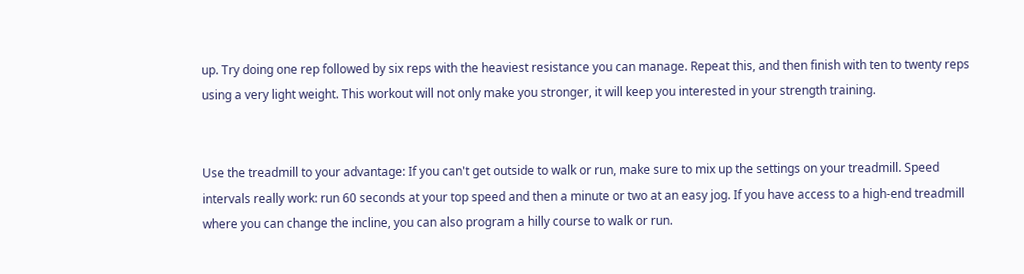up. Try doing one rep followed by six reps with the heaviest resistance you can manage. Repeat this, and then finish with ten to twenty reps using a very light weight. This workout will not only make you stronger, it will keep you interested in your strength training.


Use the treadmill to your advantage: If you can't get outside to walk or run, make sure to mix up the settings on your treadmill. Speed intervals really work: run 60 seconds at your top speed and then a minute or two at an easy jog. If you have access to a high-end treadmill where you can change the incline, you can also program a hilly course to walk or run.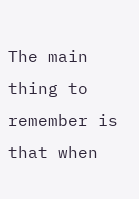The main thing to remember is that when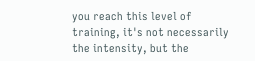you reach this level of training, it's not necessarily the intensity, but the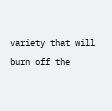variety that will burn off the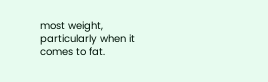most weight, particularly when it comes to fat.